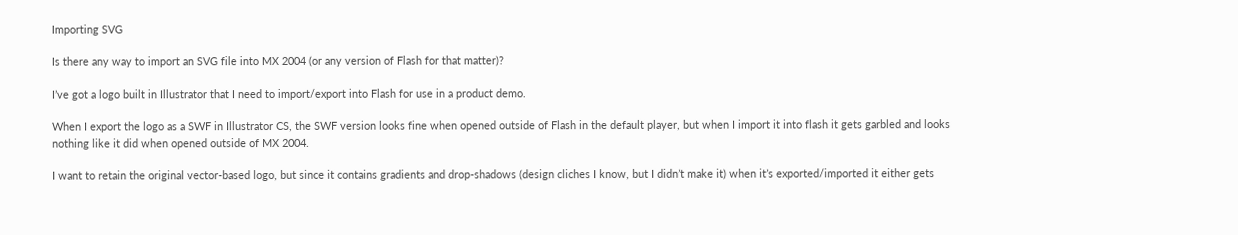Importing SVG

Is there any way to import an SVG file into MX 2004 (or any version of Flash for that matter)?

I’ve got a logo built in Illustrator that I need to import/export into Flash for use in a product demo.

When I export the logo as a SWF in Illustrator CS, the SWF version looks fine when opened outside of Flash in the default player, but when I import it into flash it gets garbled and looks nothing like it did when opened outside of MX 2004.

I want to retain the original vector-based logo, but since it contains gradients and drop-shadows (design cliches I know, but I didn’t make it) when it’s exported/imported it either gets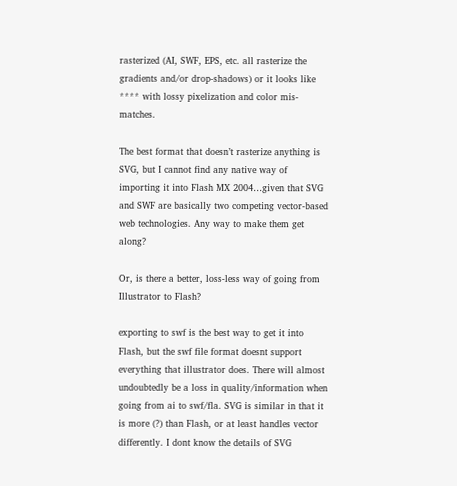rasterized (AI, SWF, EPS, etc. all rasterize the gradients and/or drop-shadows) or it looks like **** with lossy pixelization and color mis-matches.

The best format that doesn’t rasterize anything is SVG, but I cannot find any native way of importing it into Flash MX 2004…given that SVG and SWF are basically two competing vector-based web technologies. Any way to make them get along?

Or, is there a better, loss-less way of going from Illustrator to Flash?

exporting to swf is the best way to get it into Flash, but the swf file format doesnt support everything that illustrator does. There will almost undoubtedly be a loss in quality/information when going from ai to swf/fla. SVG is similar in that it is more (?) than Flash, or at least handles vector differently. I dont know the details of SVG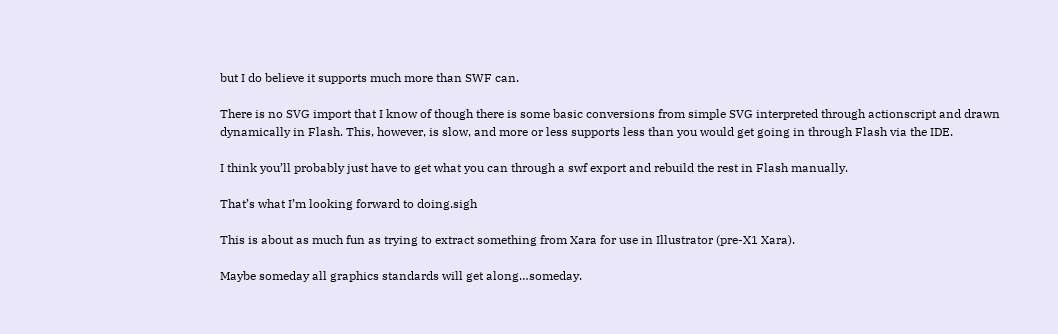but I do believe it supports much more than SWF can.

There is no SVG import that I know of though there is some basic conversions from simple SVG interpreted through actionscript and drawn dynamically in Flash. This, however, is slow, and more or less supports less than you would get going in through Flash via the IDE.

I think you’ll probably just have to get what you can through a swf export and rebuild the rest in Flash manually.

That’s what I’m looking forward to doing.sigh

This is about as much fun as trying to extract something from Xara for use in Illustrator (pre-X1 Xara).

Maybe someday all graphics standards will get along…someday.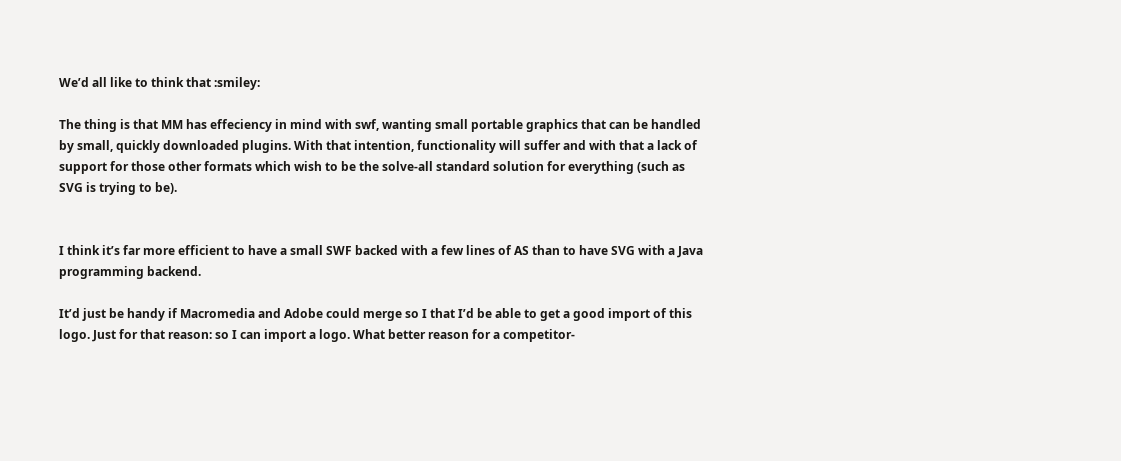We’d all like to think that :smiley:

The thing is that MM has effeciency in mind with swf, wanting small portable graphics that can be handled by small, quickly downloaded plugins. With that intention, functionality will suffer and with that a lack of support for those other formats which wish to be the solve-all standard solution for everything (such as SVG is trying to be).


I think it’s far more efficient to have a small SWF backed with a few lines of AS than to have SVG with a Java programming backend.

It’d just be handy if Macromedia and Adobe could merge so I that I’d be able to get a good import of this logo. Just for that reason: so I can import a logo. What better reason for a competitor-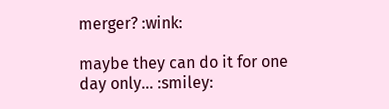merger? :wink:

maybe they can do it for one day only… :smiley: